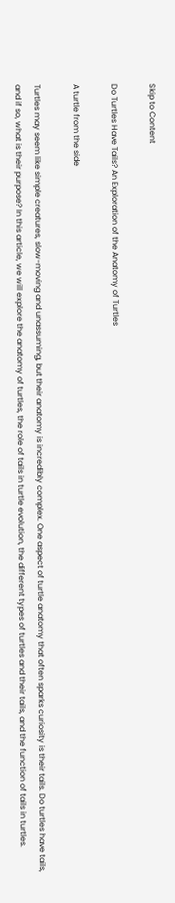Skip to Content

Do Turtles Have Tails? An Exploration of the Anatomy of Turtles

A turtle from the side

Turtles may seem like simple creatures, slow-moving and unassuming, but their anatomy is incredibly complex. One aspect of turtle anatomy that often sparks curiosity is their tails. Do turtles have tails, and if so, what is their purpose? In this article, we will explore the anatomy of turtles, the role of tails in turtle evolution, the different types of turtles and their tails, and the function of tails in turtles.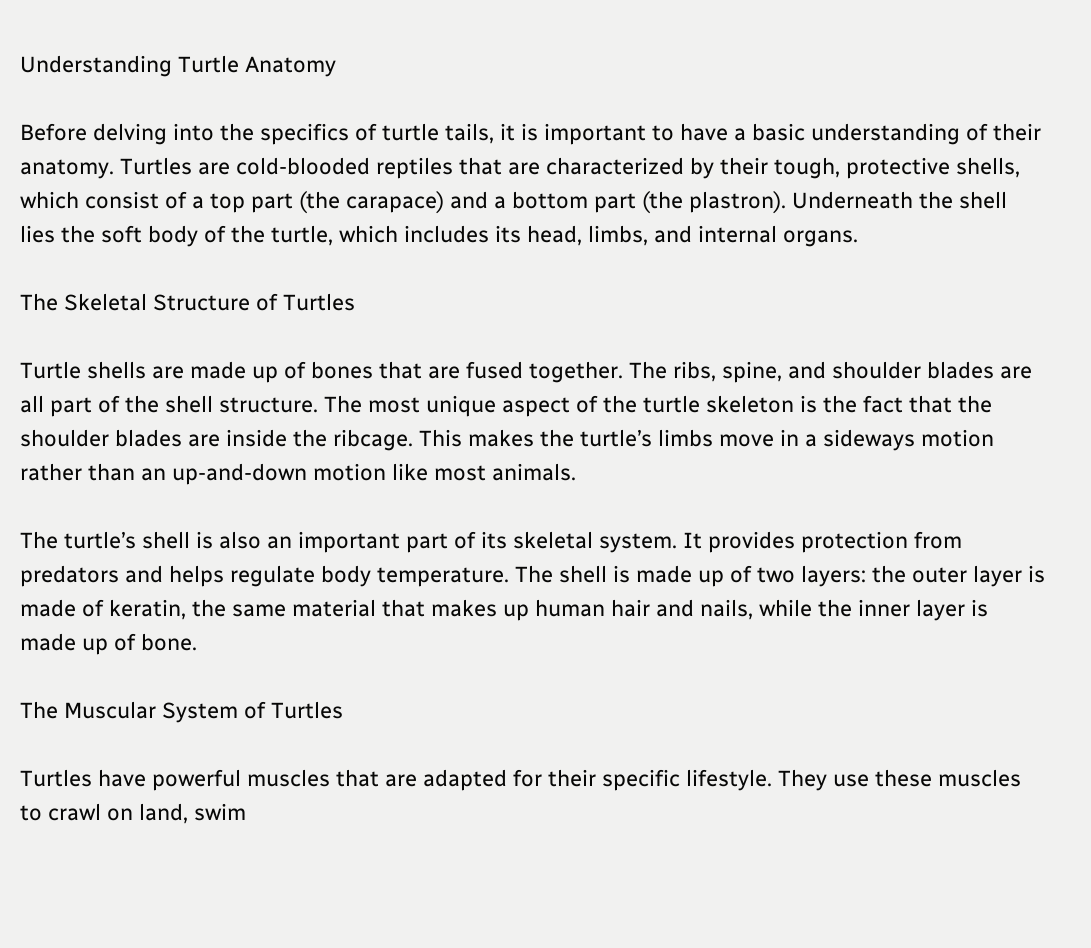Understanding Turtle Anatomy

Before delving into the specifics of turtle tails, it is important to have a basic understanding of their anatomy. Turtles are cold-blooded reptiles that are characterized by their tough, protective shells, which consist of a top part (the carapace) and a bottom part (the plastron). Underneath the shell lies the soft body of the turtle, which includes its head, limbs, and internal organs.

The Skeletal Structure of Turtles

Turtle shells are made up of bones that are fused together. The ribs, spine, and shoulder blades are all part of the shell structure. The most unique aspect of the turtle skeleton is the fact that the shoulder blades are inside the ribcage. This makes the turtle’s limbs move in a sideways motion rather than an up-and-down motion like most animals.

The turtle’s shell is also an important part of its skeletal system. It provides protection from predators and helps regulate body temperature. The shell is made up of two layers: the outer layer is made of keratin, the same material that makes up human hair and nails, while the inner layer is made up of bone.

The Muscular System of Turtles

Turtles have powerful muscles that are adapted for their specific lifestyle. They use these muscles to crawl on land, swim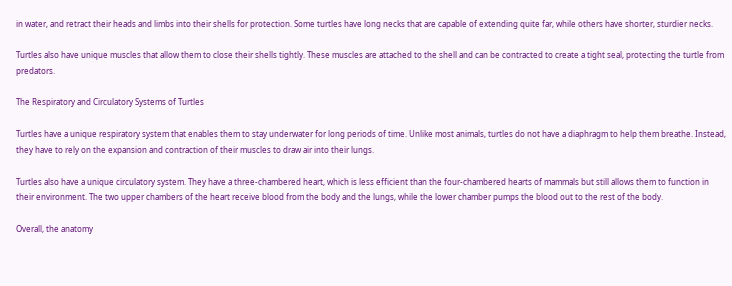in water, and retract their heads and limbs into their shells for protection. Some turtles have long necks that are capable of extending quite far, while others have shorter, sturdier necks.

Turtles also have unique muscles that allow them to close their shells tightly. These muscles are attached to the shell and can be contracted to create a tight seal, protecting the turtle from predators.

The Respiratory and Circulatory Systems of Turtles

Turtles have a unique respiratory system that enables them to stay underwater for long periods of time. Unlike most animals, turtles do not have a diaphragm to help them breathe. Instead, they have to rely on the expansion and contraction of their muscles to draw air into their lungs.

Turtles also have a unique circulatory system. They have a three-chambered heart, which is less efficient than the four-chambered hearts of mammals but still allows them to function in their environment. The two upper chambers of the heart receive blood from the body and the lungs, while the lower chamber pumps the blood out to the rest of the body.

Overall, the anatomy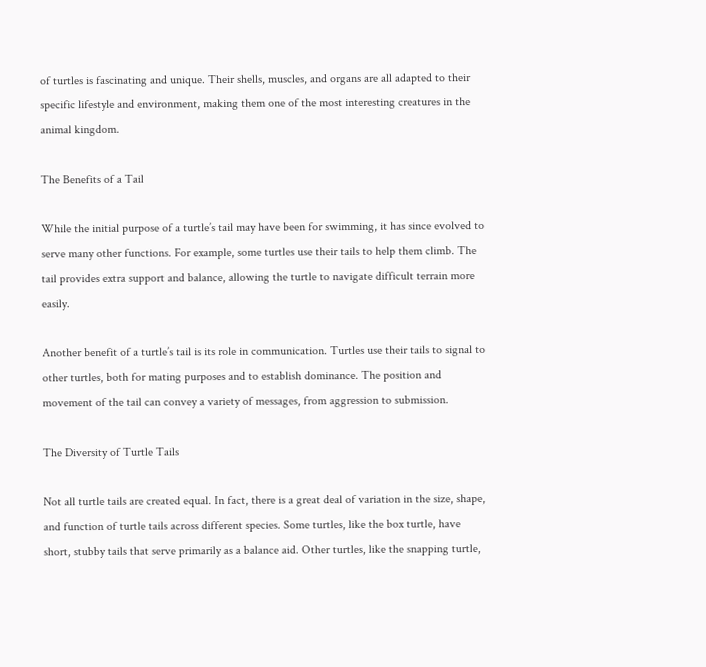of turtles is fascinating and unique. Their shells, muscles, and organs are all adapted to their specific lifestyle and environment, making them one of the most interesting creatures in the animal kingdom.

The Benefits of a Tail

While the initial purpose of a turtle’s tail may have been for swimming, it has since evolved to serve many other functions. For example, some turtles use their tails to help them climb. The tail provides extra support and balance, allowing the turtle to navigate difficult terrain more easily.

Another benefit of a turtle’s tail is its role in communication. Turtles use their tails to signal to other turtles, both for mating purposes and to establish dominance. The position and movement of the tail can convey a variety of messages, from aggression to submission.

The Diversity of Turtle Tails

Not all turtle tails are created equal. In fact, there is a great deal of variation in the size, shape, and function of turtle tails across different species. Some turtles, like the box turtle, have short, stubby tails that serve primarily as a balance aid. Other turtles, like the snapping turtle,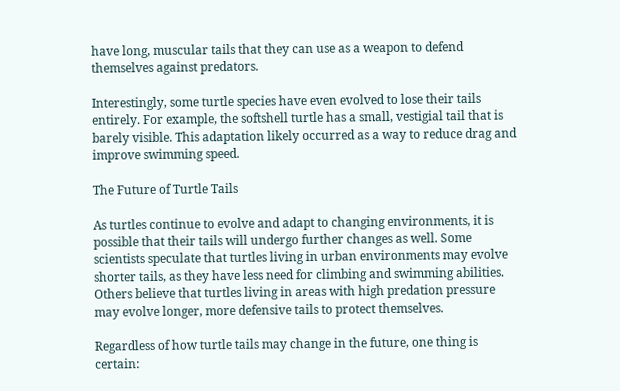have long, muscular tails that they can use as a weapon to defend themselves against predators.

Interestingly, some turtle species have even evolved to lose their tails entirely. For example, the softshell turtle has a small, vestigial tail that is barely visible. This adaptation likely occurred as a way to reduce drag and improve swimming speed.

The Future of Turtle Tails

As turtles continue to evolve and adapt to changing environments, it is possible that their tails will undergo further changes as well. Some scientists speculate that turtles living in urban environments may evolve shorter tails, as they have less need for climbing and swimming abilities. Others believe that turtles living in areas with high predation pressure may evolve longer, more defensive tails to protect themselves.

Regardless of how turtle tails may change in the future, one thing is certain: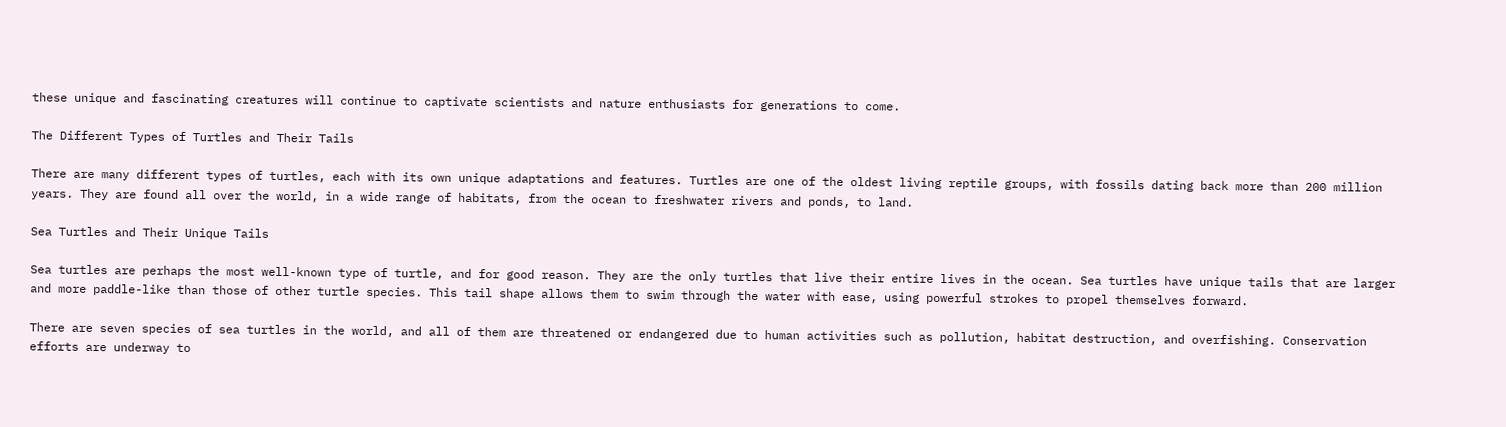these unique and fascinating creatures will continue to captivate scientists and nature enthusiasts for generations to come.

The Different Types of Turtles and Their Tails

There are many different types of turtles, each with its own unique adaptations and features. Turtles are one of the oldest living reptile groups, with fossils dating back more than 200 million years. They are found all over the world, in a wide range of habitats, from the ocean to freshwater rivers and ponds, to land.

Sea Turtles and Their Unique Tails

Sea turtles are perhaps the most well-known type of turtle, and for good reason. They are the only turtles that live their entire lives in the ocean. Sea turtles have unique tails that are larger and more paddle-like than those of other turtle species. This tail shape allows them to swim through the water with ease, using powerful strokes to propel themselves forward.

There are seven species of sea turtles in the world, and all of them are threatened or endangered due to human activities such as pollution, habitat destruction, and overfishing. Conservation efforts are underway to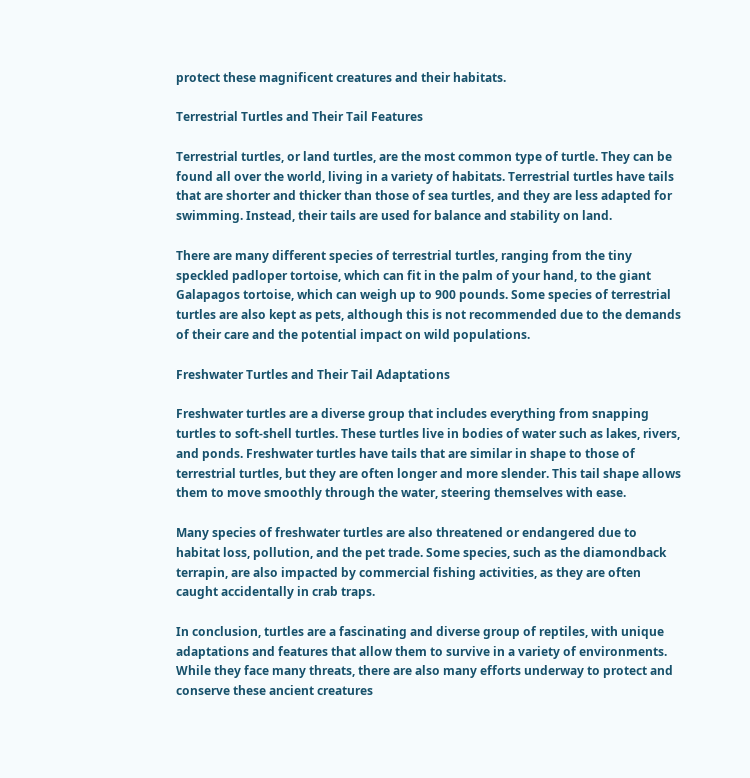protect these magnificent creatures and their habitats.

Terrestrial Turtles and Their Tail Features

Terrestrial turtles, or land turtles, are the most common type of turtle. They can be found all over the world, living in a variety of habitats. Terrestrial turtles have tails that are shorter and thicker than those of sea turtles, and they are less adapted for swimming. Instead, their tails are used for balance and stability on land.

There are many different species of terrestrial turtles, ranging from the tiny speckled padloper tortoise, which can fit in the palm of your hand, to the giant Galapagos tortoise, which can weigh up to 900 pounds. Some species of terrestrial turtles are also kept as pets, although this is not recommended due to the demands of their care and the potential impact on wild populations.

Freshwater Turtles and Their Tail Adaptations

Freshwater turtles are a diverse group that includes everything from snapping turtles to soft-shell turtles. These turtles live in bodies of water such as lakes, rivers, and ponds. Freshwater turtles have tails that are similar in shape to those of terrestrial turtles, but they are often longer and more slender. This tail shape allows them to move smoothly through the water, steering themselves with ease.

Many species of freshwater turtles are also threatened or endangered due to habitat loss, pollution, and the pet trade. Some species, such as the diamondback terrapin, are also impacted by commercial fishing activities, as they are often caught accidentally in crab traps.

In conclusion, turtles are a fascinating and diverse group of reptiles, with unique adaptations and features that allow them to survive in a variety of environments. While they face many threats, there are also many efforts underway to protect and conserve these ancient creatures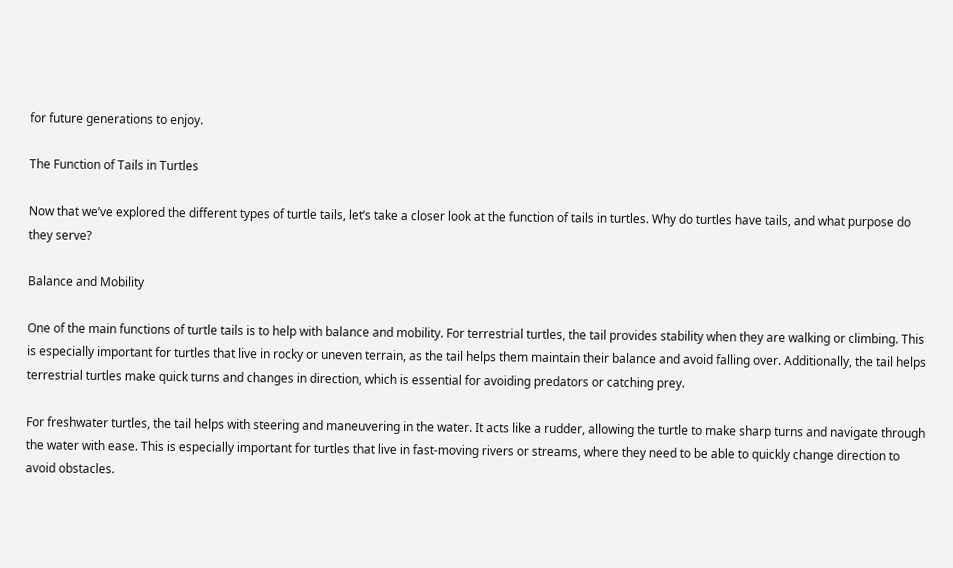for future generations to enjoy.

The Function of Tails in Turtles

Now that we’ve explored the different types of turtle tails, let’s take a closer look at the function of tails in turtles. Why do turtles have tails, and what purpose do they serve?

Balance and Mobility

One of the main functions of turtle tails is to help with balance and mobility. For terrestrial turtles, the tail provides stability when they are walking or climbing. This is especially important for turtles that live in rocky or uneven terrain, as the tail helps them maintain their balance and avoid falling over. Additionally, the tail helps terrestrial turtles make quick turns and changes in direction, which is essential for avoiding predators or catching prey.

For freshwater turtles, the tail helps with steering and maneuvering in the water. It acts like a rudder, allowing the turtle to make sharp turns and navigate through the water with ease. This is especially important for turtles that live in fast-moving rivers or streams, where they need to be able to quickly change direction to avoid obstacles.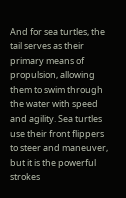And for sea turtles, the tail serves as their primary means of propulsion, allowing them to swim through the water with speed and agility. Sea turtles use their front flippers to steer and maneuver, but it is the powerful strokes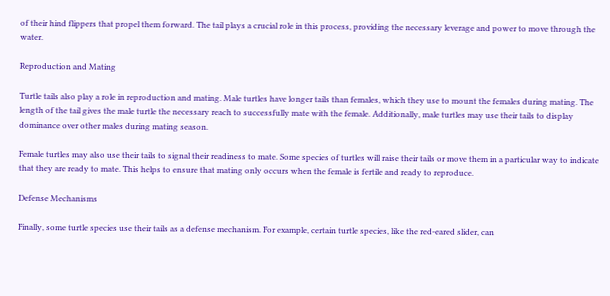of their hind flippers that propel them forward. The tail plays a crucial role in this process, providing the necessary leverage and power to move through the water.

Reproduction and Mating

Turtle tails also play a role in reproduction and mating. Male turtles have longer tails than females, which they use to mount the females during mating. The length of the tail gives the male turtle the necessary reach to successfully mate with the female. Additionally, male turtles may use their tails to display dominance over other males during mating season.

Female turtles may also use their tails to signal their readiness to mate. Some species of turtles will raise their tails or move them in a particular way to indicate that they are ready to mate. This helps to ensure that mating only occurs when the female is fertile and ready to reproduce.

Defense Mechanisms

Finally, some turtle species use their tails as a defense mechanism. For example, certain turtle species, like the red-eared slider, can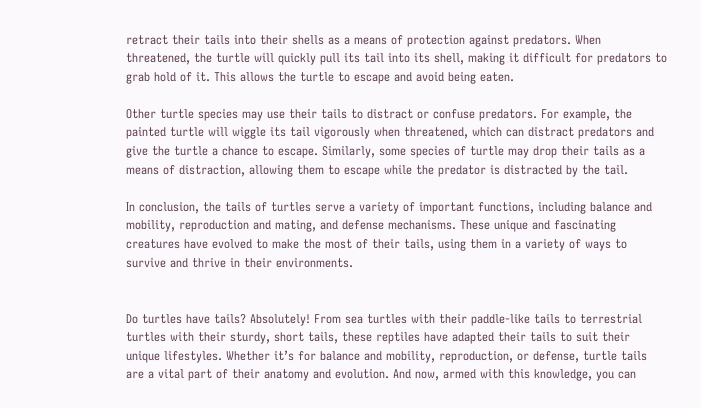retract their tails into their shells as a means of protection against predators. When threatened, the turtle will quickly pull its tail into its shell, making it difficult for predators to grab hold of it. This allows the turtle to escape and avoid being eaten.

Other turtle species may use their tails to distract or confuse predators. For example, the painted turtle will wiggle its tail vigorously when threatened, which can distract predators and give the turtle a chance to escape. Similarly, some species of turtle may drop their tails as a means of distraction, allowing them to escape while the predator is distracted by the tail.

In conclusion, the tails of turtles serve a variety of important functions, including balance and mobility, reproduction and mating, and defense mechanisms. These unique and fascinating creatures have evolved to make the most of their tails, using them in a variety of ways to survive and thrive in their environments.


Do turtles have tails? Absolutely! From sea turtles with their paddle-like tails to terrestrial turtles with their sturdy, short tails, these reptiles have adapted their tails to suit their unique lifestyles. Whether it’s for balance and mobility, reproduction, or defense, turtle tails are a vital part of their anatomy and evolution. And now, armed with this knowledge, you can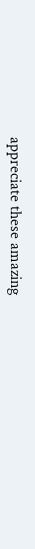appreciate these amazing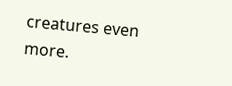creatures even more.